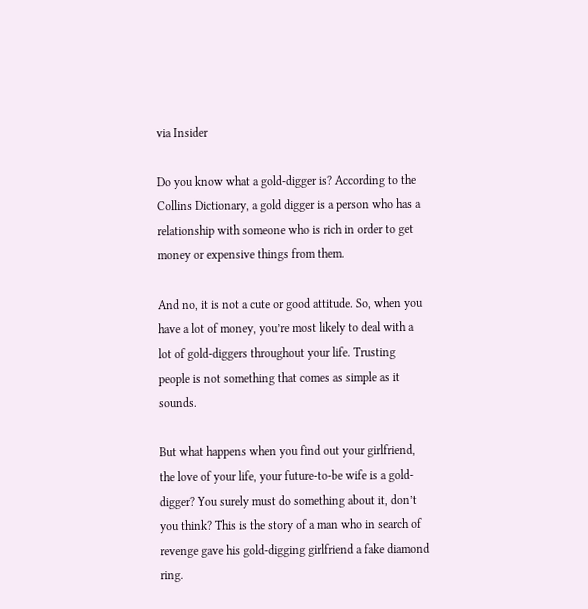via Insider

Do you know what a gold-digger is? According to the Collins Dictionary, a gold digger is a person who has a relationship with someone who is rich in order to get money or expensive things from them.

And no, it is not a cute or good attitude. So, when you have a lot of money, you’re most likely to deal with a lot of gold-diggers throughout your life. Trusting people is not something that comes as simple as it sounds.

But what happens when you find out your girlfriend, the love of your life, your future-to-be wife is a gold-digger? You surely must do something about it, don’t you think? This is the story of a man who in search of revenge gave his gold-digging girlfriend a fake diamond ring.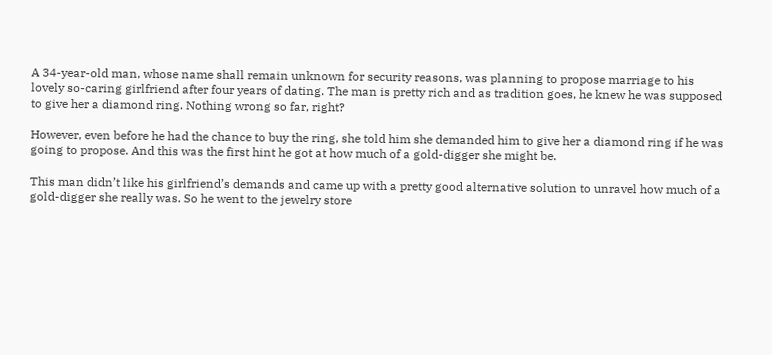A 34-year-old man, whose name shall remain unknown for security reasons, was planning to propose marriage to his lovely so-caring girlfriend after four years of dating. The man is pretty rich and as tradition goes, he knew he was supposed to give her a diamond ring. Nothing wrong so far, right?

However, even before he had the chance to buy the ring, she told him she demanded him to give her a diamond ring if he was going to propose. And this was the first hint he got at how much of a gold-digger she might be.

This man didn’t like his girlfriend’s demands and came up with a pretty good alternative solution to unravel how much of a gold-digger she really was. So he went to the jewelry store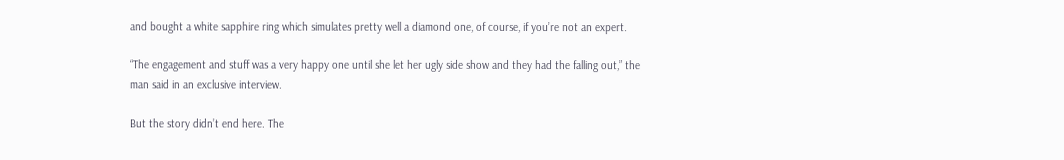and bought a white sapphire ring which simulates pretty well a diamond one, of course, if you’re not an expert.

“The engagement and stuff was a very happy one until she let her ugly side show and they had the falling out,” the man said in an exclusive interview.

But the story didn’t end here. The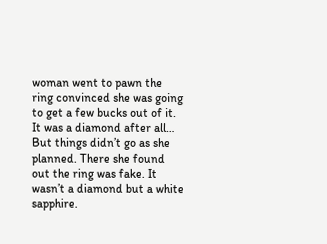woman went to pawn the ring convinced she was going to get a few bucks out of it. It was a diamond after all… But things didn’t go as she planned. There she found out the ring was fake. It wasn’t a diamond but a white sapphire.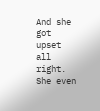And she got upset all right. She even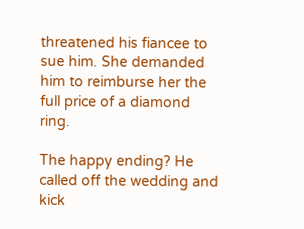threatened his fiancee to sue him. She demanded him to reimburse her the full price of a diamond ring.

The happy ending? He called off the wedding and kick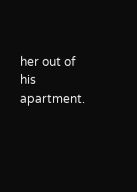her out of his apartment.